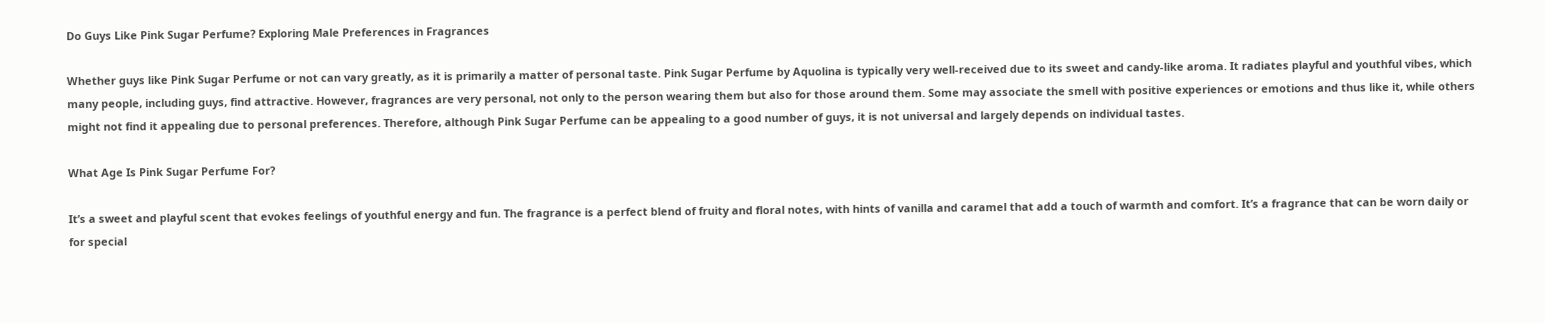Do Guys Like Pink Sugar Perfume? Exploring Male Preferences in Fragrances

Whether guys like Pink Sugar Perfume or not can vary greatly, as it is primarily a matter of personal taste. Pink Sugar Perfume by Aquolina is typically very well-received due to its sweet and candy-like aroma. It radiates playful and youthful vibes, which many people, including guys, find attractive. However, fragrances are very personal, not only to the person wearing them but also for those around them. Some may associate the smell with positive experiences or emotions and thus like it, while others might not find it appealing due to personal preferences. Therefore, although Pink Sugar Perfume can be appealing to a good number of guys, it is not universal and largely depends on individual tastes.

What Age Is Pink Sugar Perfume For?

It’s a sweet and playful scent that evokes feelings of youthful energy and fun. The fragrance is a perfect blend of fruity and floral notes, with hints of vanilla and caramel that add a touch of warmth and comfort. It’s a fragrance that can be worn daily or for special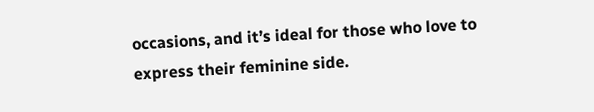occasions, and it’s ideal for those who love to express their feminine side.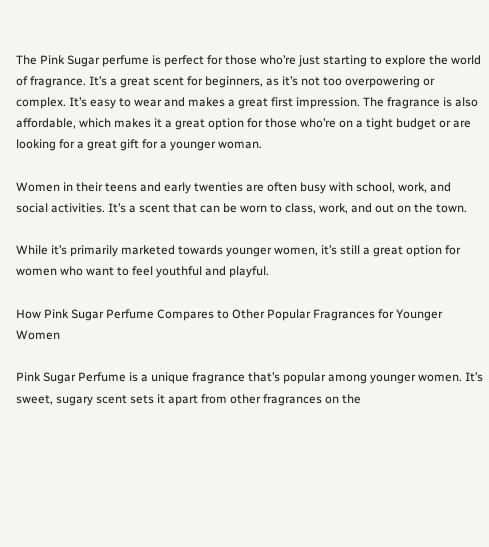The Pink Sugar perfume is perfect for those who’re just starting to explore the world of fragrance. It’s a great scent for beginners, as it’s not too overpowering or complex. It’s easy to wear and makes a great first impression. The fragrance is also affordable, which makes it a great option for those who’re on a tight budget or are looking for a great gift for a younger woman.

Women in their teens and early twenties are often busy with school, work, and social activities. It’s a scent that can be worn to class, work, and out on the town.

While it’s primarily marketed towards younger women, it’s still a great option for women who want to feel youthful and playful.

How Pink Sugar Perfume Compares to Other Popular Fragrances for Younger Women

Pink Sugar Perfume is a unique fragrance that’s popular among younger women. It’s sweet, sugary scent sets it apart from other fragrances on the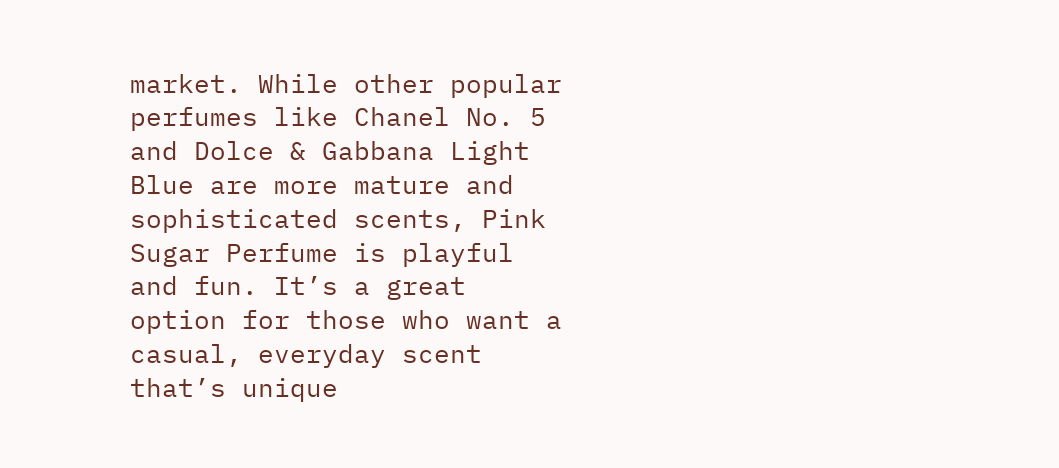market. While other popular perfumes like Chanel No. 5 and Dolce & Gabbana Light Blue are more mature and sophisticated scents, Pink Sugar Perfume is playful and fun. It’s a great option for those who want a casual, everyday scent that’s unique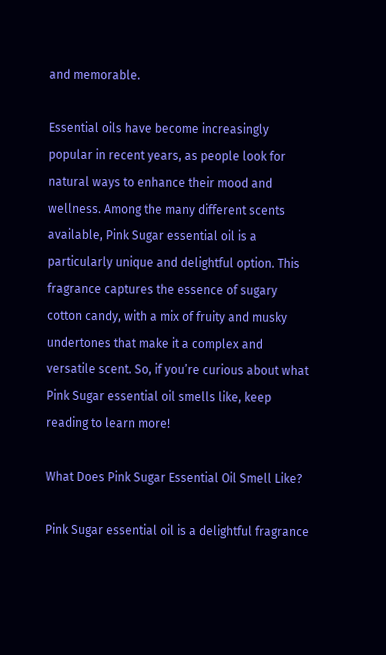and memorable.

Essential oils have become increasingly popular in recent years, as people look for natural ways to enhance their mood and wellness. Among the many different scents available, Pink Sugar essential oil is a particularly unique and delightful option. This fragrance captures the essence of sugary cotton candy, with a mix of fruity and musky undertones that make it a complex and versatile scent. So, if you’re curious about what Pink Sugar essential oil smells like, keep reading to learn more!

What Does Pink Sugar Essential Oil Smell Like?

Pink Sugar essential oil is a delightful fragrance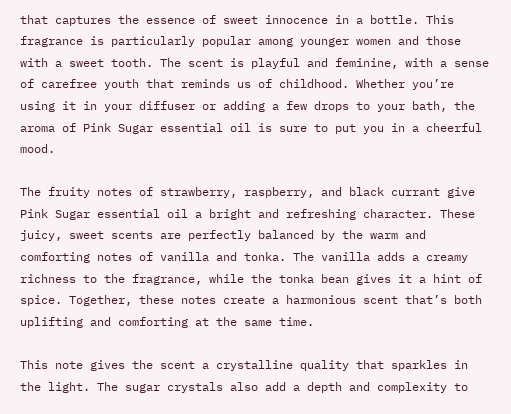that captures the essence of sweet innocence in a bottle. This fragrance is particularly popular among younger women and those with a sweet tooth. The scent is playful and feminine, with a sense of carefree youth that reminds us of childhood. Whether you’re using it in your diffuser or adding a few drops to your bath, the aroma of Pink Sugar essential oil is sure to put you in a cheerful mood.

The fruity notes of strawberry, raspberry, and black currant give Pink Sugar essential oil a bright and refreshing character. These juicy, sweet scents are perfectly balanced by the warm and comforting notes of vanilla and tonka. The vanilla adds a creamy richness to the fragrance, while the tonka bean gives it a hint of spice. Together, these notes create a harmonious scent that’s both uplifting and comforting at the same time.

This note gives the scent a crystalline quality that sparkles in the light. The sugar crystals also add a depth and complexity to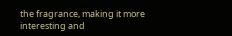the fragrance, making it more interesting and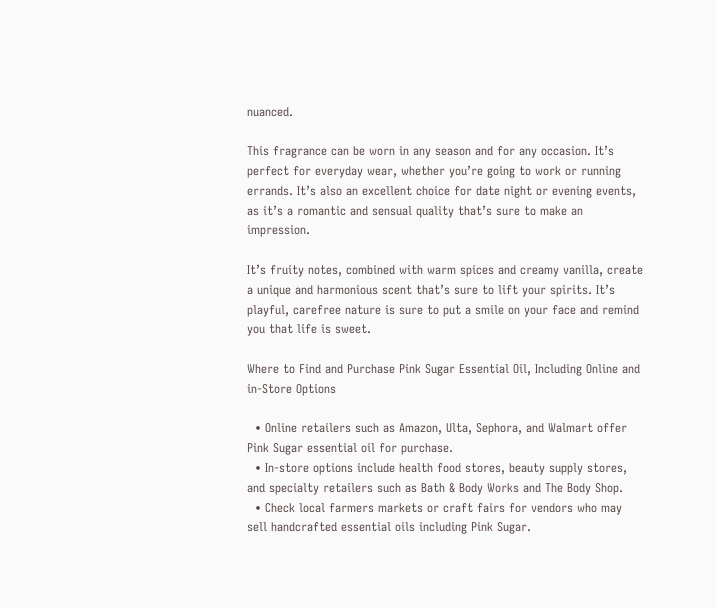nuanced.

This fragrance can be worn in any season and for any occasion. It’s perfect for everyday wear, whether you’re going to work or running errands. It’s also an excellent choice for date night or evening events, as it’s a romantic and sensual quality that’s sure to make an impression.

It’s fruity notes, combined with warm spices and creamy vanilla, create a unique and harmonious scent that’s sure to lift your spirits. It’s playful, carefree nature is sure to put a smile on your face and remind you that life is sweet.

Where to Find and Purchase Pink Sugar Essential Oil, Including Online and in-Store Options

  • Online retailers such as Amazon, Ulta, Sephora, and Walmart offer Pink Sugar essential oil for purchase.
  • In-store options include health food stores, beauty supply stores, and specialty retailers such as Bath & Body Works and The Body Shop.
  • Check local farmers markets or craft fairs for vendors who may sell handcrafted essential oils including Pink Sugar.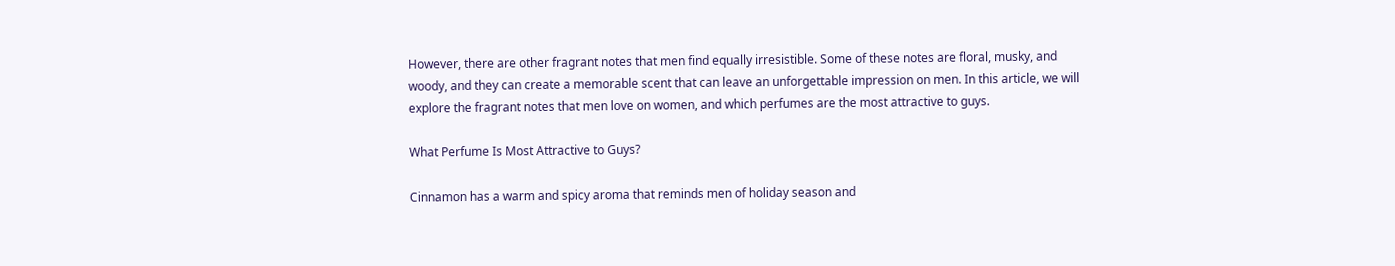However, there are other fragrant notes that men find equally irresistible. Some of these notes are floral, musky, and woody, and they can create a memorable scent that can leave an unforgettable impression on men. In this article, we will explore the fragrant notes that men love on women, and which perfumes are the most attractive to guys.

What Perfume Is Most Attractive to Guys?

Cinnamon has a warm and spicy aroma that reminds men of holiday season and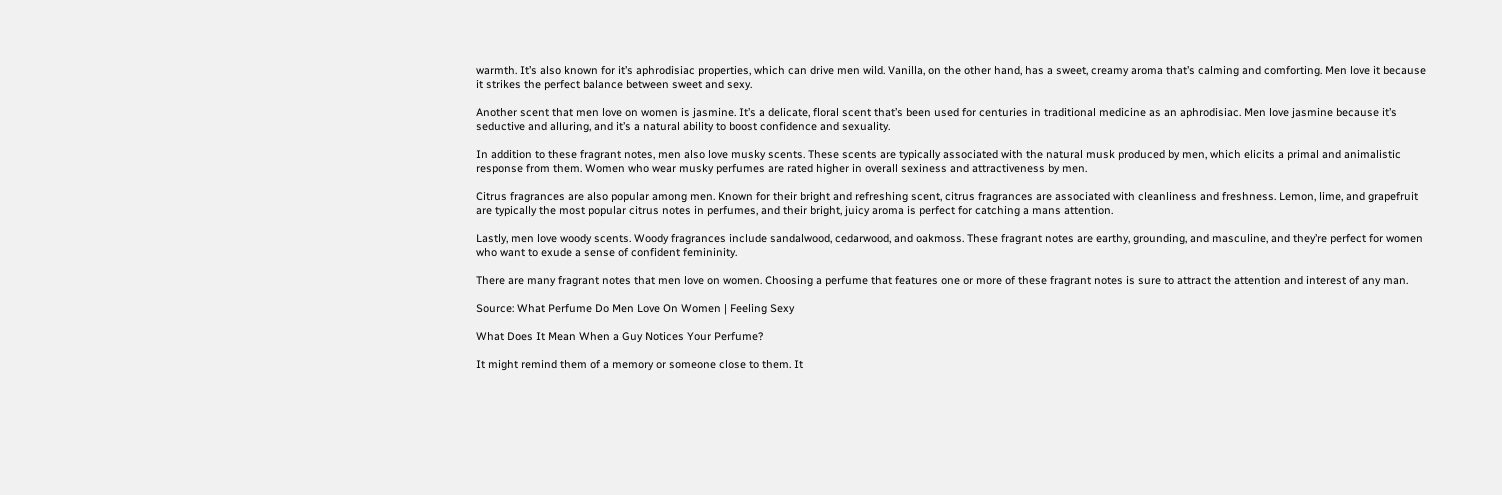warmth. It’s also known for it’s aphrodisiac properties, which can drive men wild. Vanilla, on the other hand, has a sweet, creamy aroma that’s calming and comforting. Men love it because it strikes the perfect balance between sweet and sexy.

Another scent that men love on women is jasmine. It’s a delicate, floral scent that’s been used for centuries in traditional medicine as an aphrodisiac. Men love jasmine because it’s seductive and alluring, and it’s a natural ability to boost confidence and sexuality.

In addition to these fragrant notes, men also love musky scents. These scents are typically associated with the natural musk produced by men, which elicits a primal and animalistic response from them. Women who wear musky perfumes are rated higher in overall sexiness and attractiveness by men.

Citrus fragrances are also popular among men. Known for their bright and refreshing scent, citrus fragrances are associated with cleanliness and freshness. Lemon, lime, and grapefruit are typically the most popular citrus notes in perfumes, and their bright, juicy aroma is perfect for catching a mans attention.

Lastly, men love woody scents. Woody fragrances include sandalwood, cedarwood, and oakmoss. These fragrant notes are earthy, grounding, and masculine, and they’re perfect for women who want to exude a sense of confident femininity.

There are many fragrant notes that men love on women. Choosing a perfume that features one or more of these fragrant notes is sure to attract the attention and interest of any man.

Source: What Perfume Do Men Love On Women | Feeling Sexy

What Does It Mean When a Guy Notices Your Perfume?

It might remind them of a memory or someone close to them. It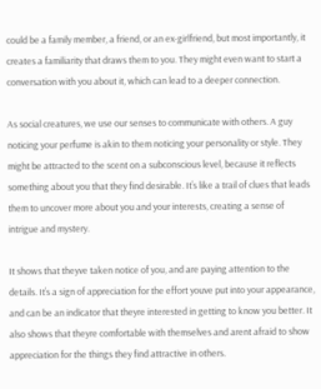could be a family member, a friend, or an ex-girlfriend, but most importantly, it creates a familiarity that draws them to you. They might even want to start a conversation with you about it, which can lead to a deeper connection.

As social creatures, we use our senses to communicate with others. A guy noticing your perfume is akin to them noticing your personality or style. They might be attracted to the scent on a subconscious level, because it reflects something about you that they find desirable. It’s like a trail of clues that leads them to uncover more about you and your interests, creating a sense of intrigue and mystery.

It shows that theyve taken notice of you, and are paying attention to the details. It’s a sign of appreciation for the effort youve put into your appearance, and can be an indicator that theyre interested in getting to know you better. It also shows that theyre comfortable with themselves and arent afraid to show appreciation for the things they find attractive in others.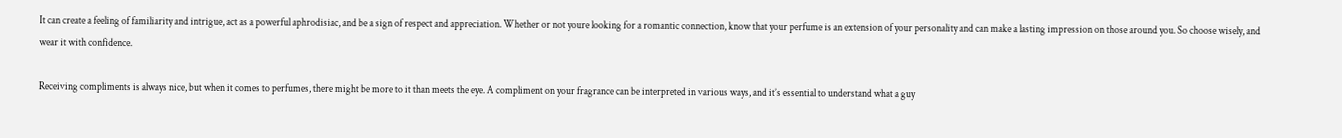It can create a feeling of familiarity and intrigue, act as a powerful aphrodisiac, and be a sign of respect and appreciation. Whether or not youre looking for a romantic connection, know that your perfume is an extension of your personality and can make a lasting impression on those around you. So choose wisely, and wear it with confidence.

Receiving compliments is always nice, but when it comes to perfumes, there might be more to it than meets the eye. A compliment on your fragrance can be interpreted in various ways, and it’s essential to understand what a guy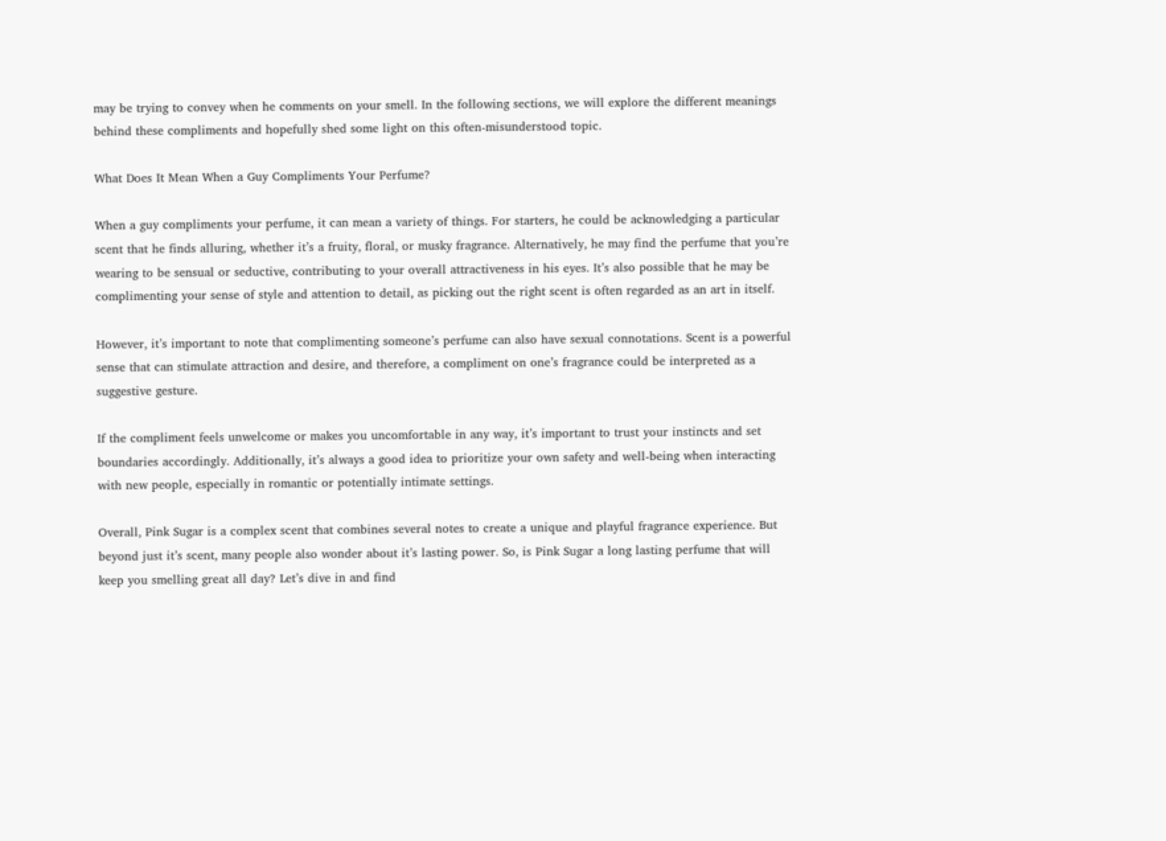may be trying to convey when he comments on your smell. In the following sections, we will explore the different meanings behind these compliments and hopefully shed some light on this often-misunderstood topic.

What Does It Mean When a Guy Compliments Your Perfume?

When a guy compliments your perfume, it can mean a variety of things. For starters, he could be acknowledging a particular scent that he finds alluring, whether it’s a fruity, floral, or musky fragrance. Alternatively, he may find the perfume that you’re wearing to be sensual or seductive, contributing to your overall attractiveness in his eyes. It’s also possible that he may be complimenting your sense of style and attention to detail, as picking out the right scent is often regarded as an art in itself.

However, it’s important to note that complimenting someone’s perfume can also have sexual connotations. Scent is a powerful sense that can stimulate attraction and desire, and therefore, a compliment on one’s fragrance could be interpreted as a suggestive gesture.

If the compliment feels unwelcome or makes you uncomfortable in any way, it’s important to trust your instincts and set boundaries accordingly. Additionally, it’s always a good idea to prioritize your own safety and well-being when interacting with new people, especially in romantic or potentially intimate settings.

Overall, Pink Sugar is a complex scent that combines several notes to create a unique and playful fragrance experience. But beyond just it’s scent, many people also wonder about it’s lasting power. So, is Pink Sugar a long lasting perfume that will keep you smelling great all day? Let’s dive in and find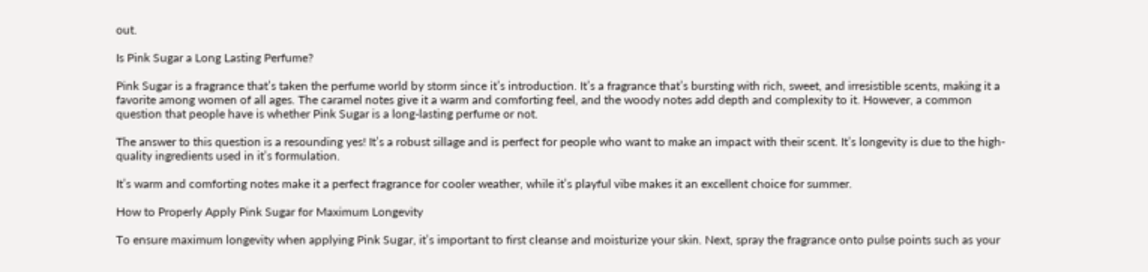out.

Is Pink Sugar a Long Lasting Perfume?

Pink Sugar is a fragrance that’s taken the perfume world by storm since it’s introduction. It’s a fragrance that’s bursting with rich, sweet, and irresistible scents, making it a favorite among women of all ages. The caramel notes give it a warm and comforting feel, and the woody notes add depth and complexity to it. However, a common question that people have is whether Pink Sugar is a long-lasting perfume or not.

The answer to this question is a resounding yes! It’s a robust sillage and is perfect for people who want to make an impact with their scent. It’s longevity is due to the high-quality ingredients used in it’s formulation.

It’s warm and comforting notes make it a perfect fragrance for cooler weather, while it’s playful vibe makes it an excellent choice for summer.

How to Properly Apply Pink Sugar for Maximum Longevity

To ensure maximum longevity when applying Pink Sugar, it’s important to first cleanse and moisturize your skin. Next, spray the fragrance onto pulse points such as your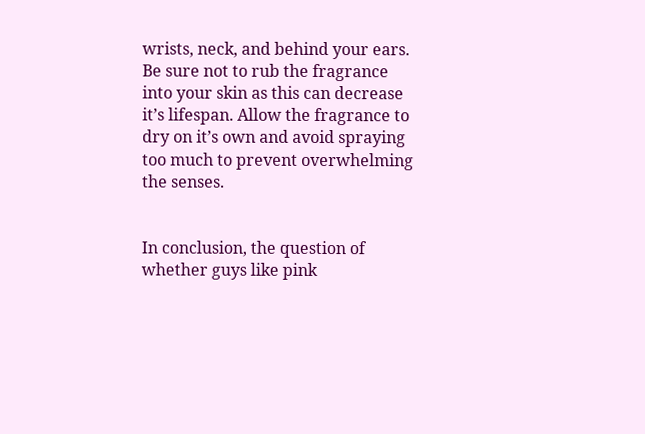wrists, neck, and behind your ears. Be sure not to rub the fragrance into your skin as this can decrease it’s lifespan. Allow the fragrance to dry on it’s own and avoid spraying too much to prevent overwhelming the senses.


In conclusion, the question of whether guys like pink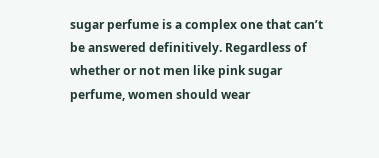sugar perfume is a complex one that can’t be answered definitively. Regardless of whether or not men like pink sugar perfume, women should wear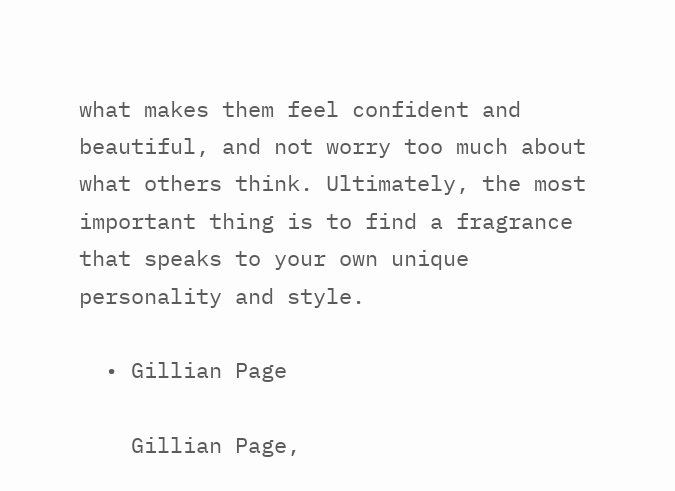what makes them feel confident and beautiful, and not worry too much about what others think. Ultimately, the most important thing is to find a fragrance that speaks to your own unique personality and style.

  • Gillian Page

    Gillian Page,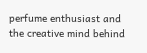perfume enthusiast and the creative mind behind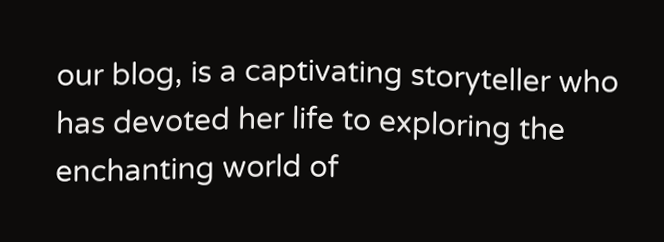our blog, is a captivating storyteller who has devoted her life to exploring the enchanting world of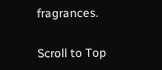fragrances.

Scroll to Top